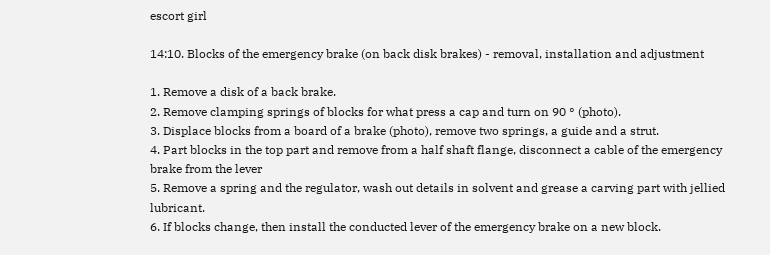escort girl

14:10. Blocks of the emergency brake (on back disk brakes) - removal, installation and adjustment

1. Remove a disk of a back brake.
2. Remove clamping springs of blocks for what press a cap and turn on 90 ° (photo).
3. Displace blocks from a board of a brake (photo), remove two springs, a guide and a strut.
4. Part blocks in the top part and remove from a half shaft flange, disconnect a cable of the emergency brake from the lever
5. Remove a spring and the regulator, wash out details in solvent and grease a carving part with jellied lubricant.
6. If blocks change, then install the conducted lever of the emergency brake on a new block.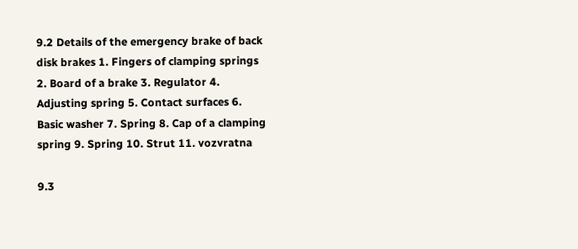9.2 Details of the emergency brake of back disk brakes 1. Fingers of clamping springs 2. Board of a brake 3. Regulator 4. Adjusting spring 5. Contact surfaces 6. Basic washer 7. Spring 8. Cap of a clamping spring 9. Spring 10. Strut 11. vozvratna

9.3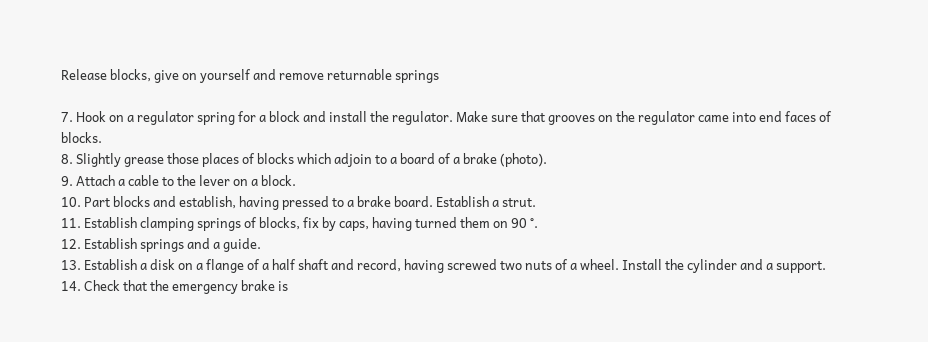Release blocks, give on yourself and remove returnable springs

7. Hook on a regulator spring for a block and install the regulator. Make sure that grooves on the regulator came into end faces of blocks.
8. Slightly grease those places of blocks which adjoin to a board of a brake (photo).
9. Attach a cable to the lever on a block.
10. Part blocks and establish, having pressed to a brake board. Establish a strut.
11. Establish clamping springs of blocks, fix by caps, having turned them on 90 °.
12. Establish springs and a guide.
13. Establish a disk on a flange of a half shaft and record, having screwed two nuts of a wheel. Install the cylinder and a support.
14. Check that the emergency brake is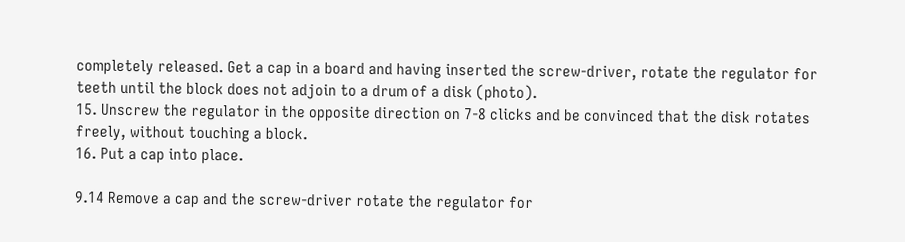completely released. Get a cap in a board and having inserted the screw-driver, rotate the regulator for teeth until the block does not adjoin to a drum of a disk (photo).
15. Unscrew the regulator in the opposite direction on 7-8 clicks and be convinced that the disk rotates freely, without touching a block.
16. Put a cap into place.

9.14 Remove a cap and the screw-driver rotate the regulator for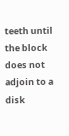teeth until the block does not adjoin to a disk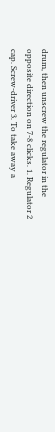drum, then unscrew the regulator in the opposite direction on 7-8 clicks. 1. Regulator 2 cap. Screw-driver 3. To take away a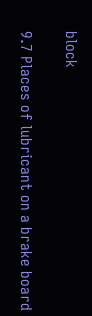block

9.7 Places of lubricant on a brake board